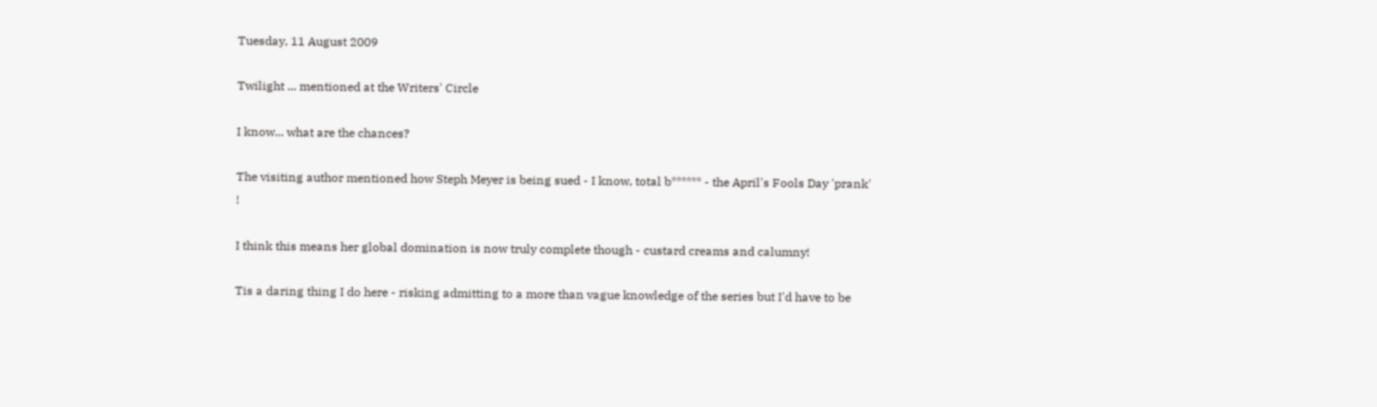Tuesday, 11 August 2009

Twilight ... mentioned at the Writers' Circle

I know... what are the chances?

The visiting author mentioned how Steph Meyer is being sued - I know, total b****** - the April's Fools Day 'prank' !

I think this means her global domination is now truly complete though - custard creams and calumny!

Tis a daring thing I do here - risking admitting to a more than vague knowledge of the series but I'd have to be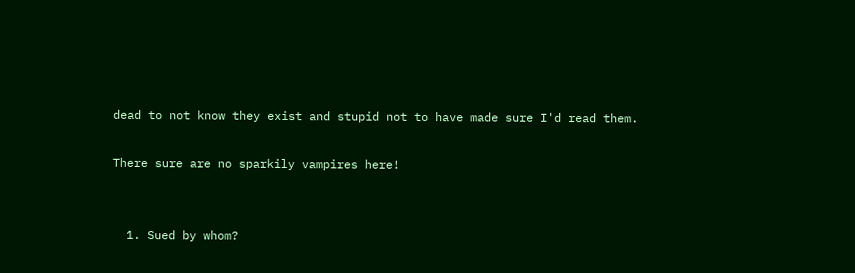dead to not know they exist and stupid not to have made sure I'd read them.

There sure are no sparkily vampires here!


  1. Sued by whom?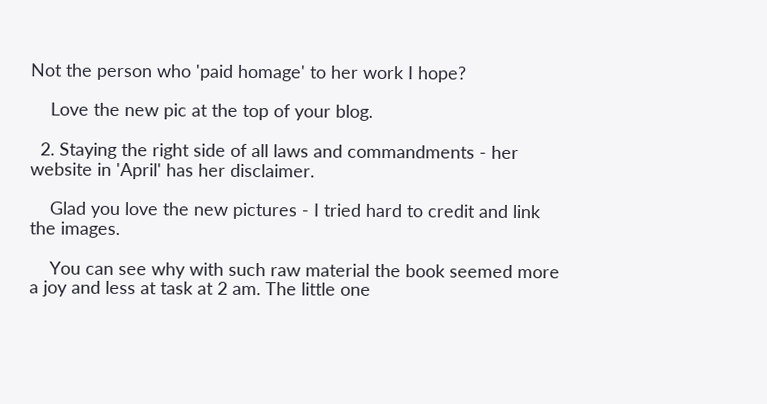Not the person who 'paid homage' to her work I hope?

    Love the new pic at the top of your blog.

  2. Staying the right side of all laws and commandments - her website in 'April' has her disclaimer.

    Glad you love the new pictures - I tried hard to credit and link the images.

    You can see why with such raw material the book seemed more a joy and less at task at 2 am. The little one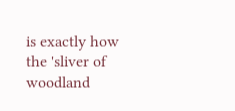is exactly how the 'sliver of woodland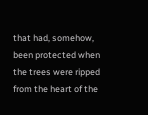that had, somehow, been protected when the trees were ripped from the heart of the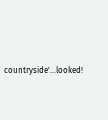countryside'...looked!